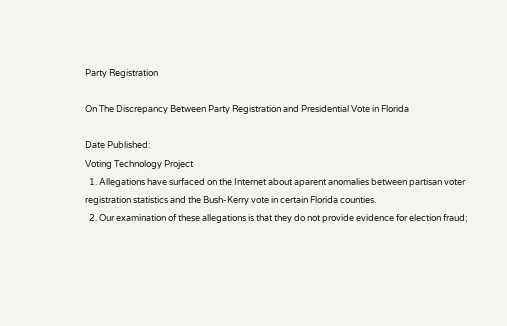Party Registration

On The Discrepancy Between Party Registration and Presidential Vote in Florida

Date Published:
Voting Technology Project
  1. Allegations have surfaced on the Internet about aparent anomalies between partisan voter registration statistics and the Bush-Kerry vote in certain Florida counties.
  2. Our examination of these allegations is that they do not provide evidence for election fraud;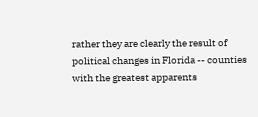rather they are clearly the result of political changes in Florida -- counties with the greatest apparents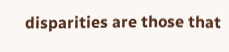disparities are those that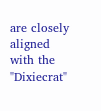are closely aligned with the "Dixiecrat"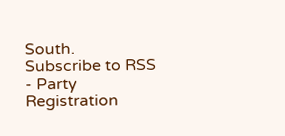South.
Subscribe to RSS - Party Registration